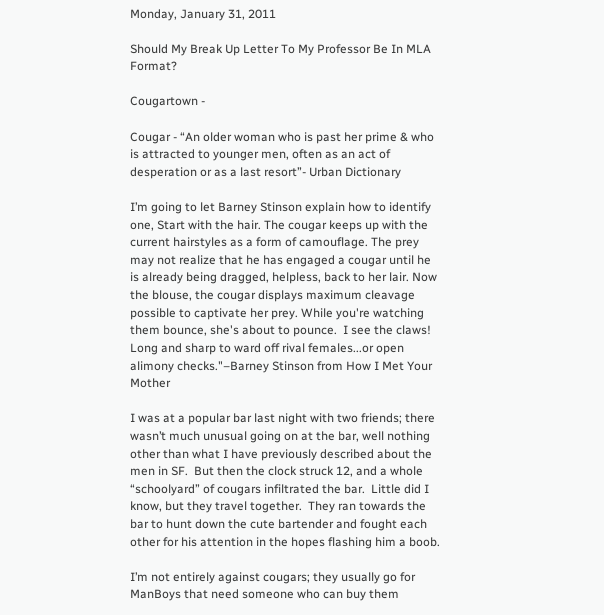Monday, January 31, 2011

Should My Break Up Letter To My Professor Be In MLA Format?

Cougartown -

Cougar - “An older woman who is past her prime & who is attracted to younger men, often as an act of desperation or as a last resort”- Urban Dictionary

I’m going to let Barney Stinson explain how to identify one, Start with the hair. The cougar keeps up with the current hairstyles as a form of camouflage. The prey may not realize that he has engaged a cougar until he is already being dragged, helpless, back to her lair. Now the blouse, the cougar displays maximum cleavage possible to captivate her prey. While you're watching them bounce, she's about to pounce.  I see the claws! Long and sharp to ward off rival females...or open alimony checks."–Barney Stinson from How I Met Your Mother

I was at a popular bar last night with two friends; there wasn’t much unusual going on at the bar, well nothing other than what I have previously described about the men in SF.  But then the clock struck 12, and a whole “schoolyard” of cougars infiltrated the bar.  Little did I know, but they travel together.  They ran towards the bar to hunt down the cute bartender and fought each other for his attention in the hopes flashing him a boob.

I’m not entirely against cougars; they usually go for ManBoys that need someone who can buy them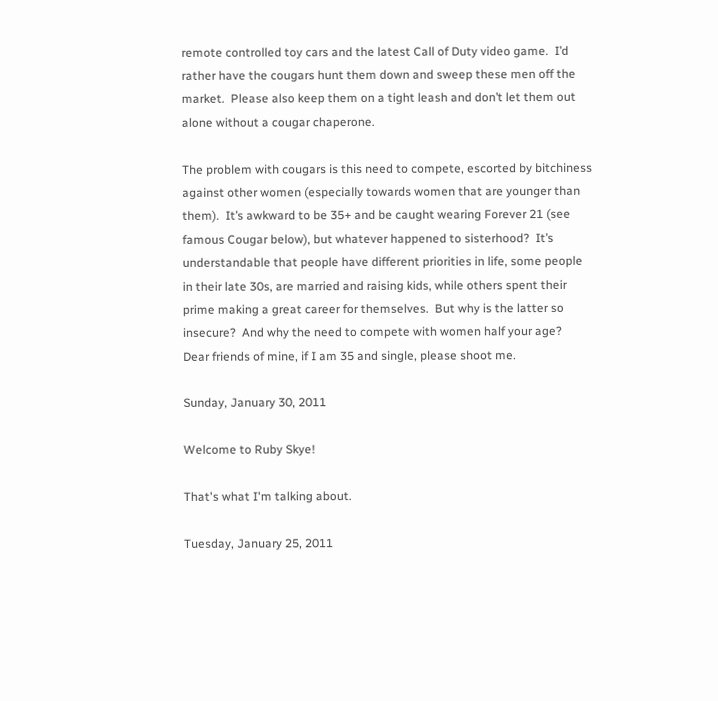remote controlled toy cars and the latest Call of Duty video game.  I’d rather have the cougars hunt them down and sweep these men off the market.  Please also keep them on a tight leash and don’t let them out alone without a cougar chaperone.

The problem with cougars is this need to compete, escorted by bitchiness against other women (especially towards women that are younger than them).  It’s awkward to be 35+ and be caught wearing Forever 21 (see famous Cougar below), but whatever happened to sisterhood?  It’s understandable that people have different priorities in life, some people in their late 30s, are married and raising kids, while others spent their prime making a great career for themselves.  But why is the latter so insecure?  And why the need to compete with women half your age?
Dear friends of mine, if I am 35 and single, please shoot me.

Sunday, January 30, 2011

Welcome to Ruby Skye!

That's what I'm talking about.

Tuesday, January 25, 2011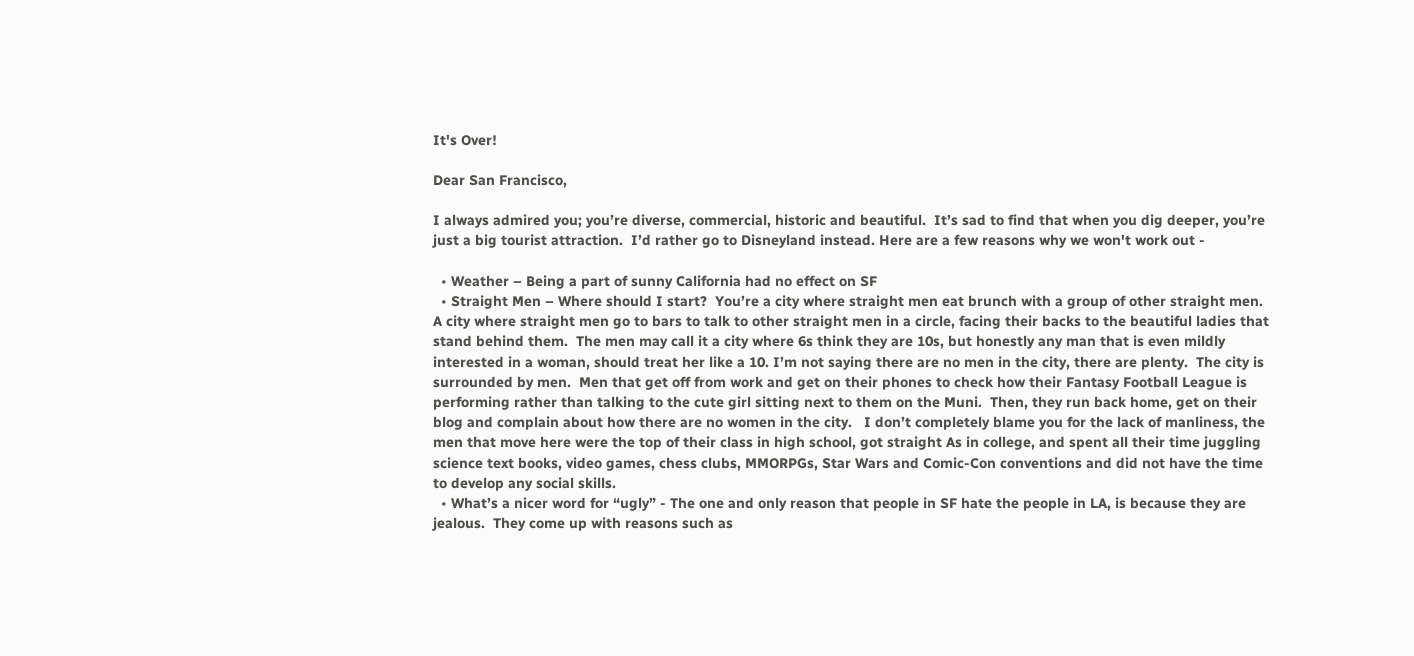It's Over!

Dear San Francisco,

I always admired you; you’re diverse, commercial, historic and beautiful.  It’s sad to find that when you dig deeper, you’re just a big tourist attraction.  I’d rather go to Disneyland instead. Here are a few reasons why we won't work out -

  • Weather – Being a part of sunny California had no effect on SF
  • Straight Men – Where should I start?  You’re a city where straight men eat brunch with a group of other straight men.   A city where straight men go to bars to talk to other straight men in a circle, facing their backs to the beautiful ladies that stand behind them.  The men may call it a city where 6s think they are 10s, but honestly any man that is even mildly interested in a woman, should treat her like a 10. I’m not saying there are no men in the city, there are plenty.  The city is surrounded by men.  Men that get off from work and get on their phones to check how their Fantasy Football League is performing rather than talking to the cute girl sitting next to them on the Muni.  Then, they run back home, get on their blog and complain about how there are no women in the city.   I don’t completely blame you for the lack of manliness, the men that move here were the top of their class in high school, got straight As in college, and spent all their time juggling science text books, video games, chess clubs, MMORPGs, Star Wars and Comic-Con conventions and did not have the time to develop any social skills.
  • What’s a nicer word for “ugly” - The one and only reason that people in SF hate the people in LA, is because they are jealous.  They come up with reasons such as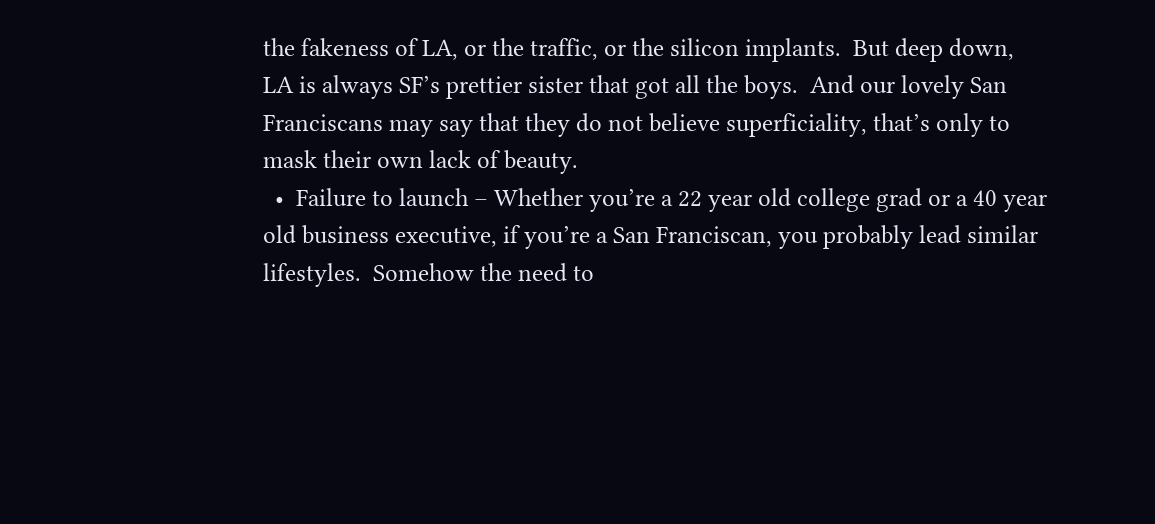the fakeness of LA, or the traffic, or the silicon implants.  But deep down, LA is always SF’s prettier sister that got all the boys.  And our lovely San Franciscans may say that they do not believe superficiality, that’s only to mask their own lack of beauty.
  •  Failure to launch – Whether you’re a 22 year old college grad or a 40 year old business executive, if you’re a San Franciscan, you probably lead similar lifestyles.  Somehow the need to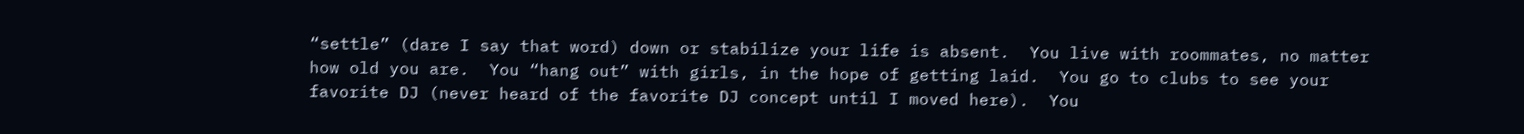“settle” (dare I say that word) down or stabilize your life is absent.  You live with roommates, no matter how old you are.  You “hang out” with girls, in the hope of getting laid.  You go to clubs to see your favorite DJ (never heard of the favorite DJ concept until I moved here).  You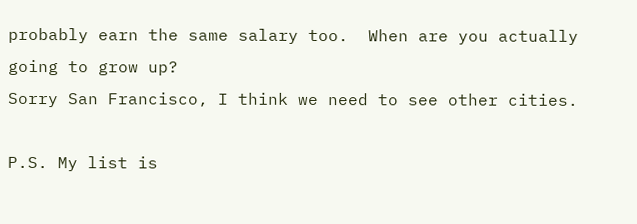probably earn the same salary too.  When are you actually going to grow up?
Sorry San Francisco, I think we need to see other cities.

P.S. My list is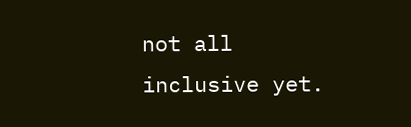not all inclusive yet.